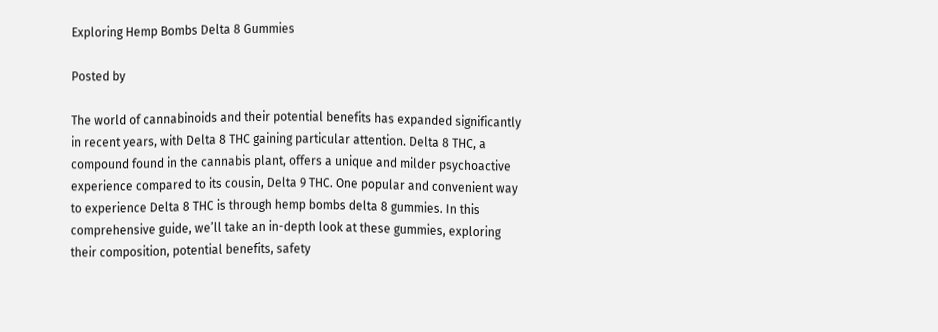Exploring Hemp Bombs Delta 8 Gummies

Posted by

The world of cannabinoids and their potential benefits has expanded significantly in recent years, with Delta 8 THC gaining particular attention. Delta 8 THC, a compound found in the cannabis plant, offers a unique and milder psychoactive experience compared to its cousin, Delta 9 THC. One popular and convenient way to experience Delta 8 THC is through hemp bombs delta 8 gummies. In this comprehensive guide, we’ll take an in-depth look at these gummies, exploring their composition, potential benefits, safety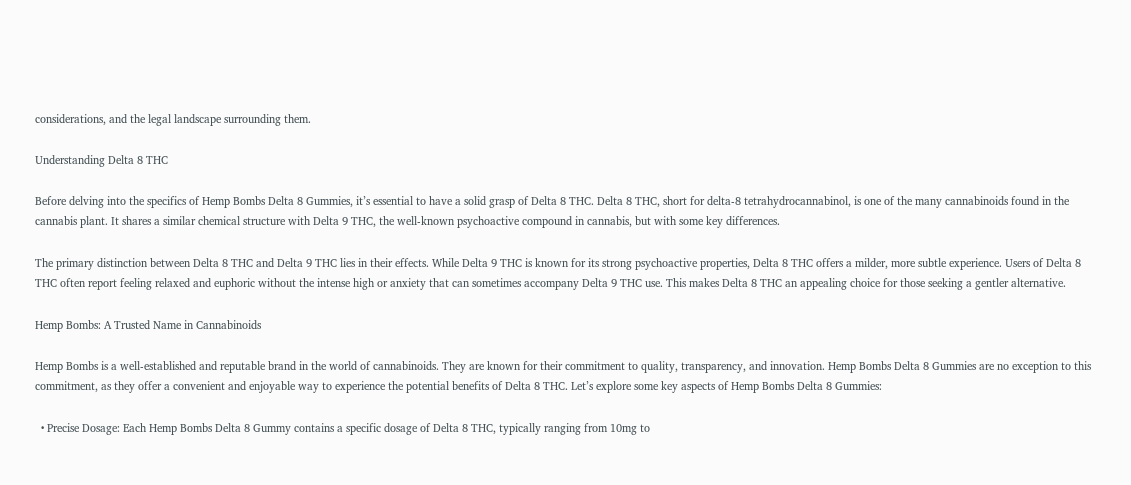considerations, and the legal landscape surrounding them.

Understanding Delta 8 THC

Before delving into the specifics of Hemp Bombs Delta 8 Gummies, it’s essential to have a solid grasp of Delta 8 THC. Delta 8 THC, short for delta-8 tetrahydrocannabinol, is one of the many cannabinoids found in the cannabis plant. It shares a similar chemical structure with Delta 9 THC, the well-known psychoactive compound in cannabis, but with some key differences.

The primary distinction between Delta 8 THC and Delta 9 THC lies in their effects. While Delta 9 THC is known for its strong psychoactive properties, Delta 8 THC offers a milder, more subtle experience. Users of Delta 8 THC often report feeling relaxed and euphoric without the intense high or anxiety that can sometimes accompany Delta 9 THC use. This makes Delta 8 THC an appealing choice for those seeking a gentler alternative.

Hemp Bombs: A Trusted Name in Cannabinoids

Hemp Bombs is a well-established and reputable brand in the world of cannabinoids. They are known for their commitment to quality, transparency, and innovation. Hemp Bombs Delta 8 Gummies are no exception to this commitment, as they offer a convenient and enjoyable way to experience the potential benefits of Delta 8 THC. Let’s explore some key aspects of Hemp Bombs Delta 8 Gummies:

  • Precise Dosage: Each Hemp Bombs Delta 8 Gummy contains a specific dosage of Delta 8 THC, typically ranging from 10mg to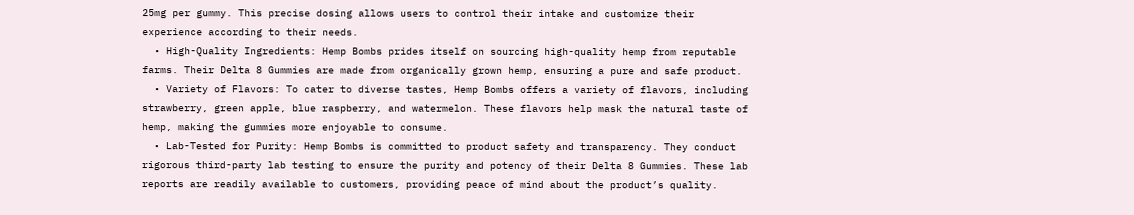25mg per gummy. This precise dosing allows users to control their intake and customize their experience according to their needs.
  • High-Quality Ingredients: Hemp Bombs prides itself on sourcing high-quality hemp from reputable farms. Their Delta 8 Gummies are made from organically grown hemp, ensuring a pure and safe product.
  • Variety of Flavors: To cater to diverse tastes, Hemp Bombs offers a variety of flavors, including strawberry, green apple, blue raspberry, and watermelon. These flavors help mask the natural taste of hemp, making the gummies more enjoyable to consume.
  • Lab-Tested for Purity: Hemp Bombs is committed to product safety and transparency. They conduct rigorous third-party lab testing to ensure the purity and potency of their Delta 8 Gummies. These lab reports are readily available to customers, providing peace of mind about the product’s quality.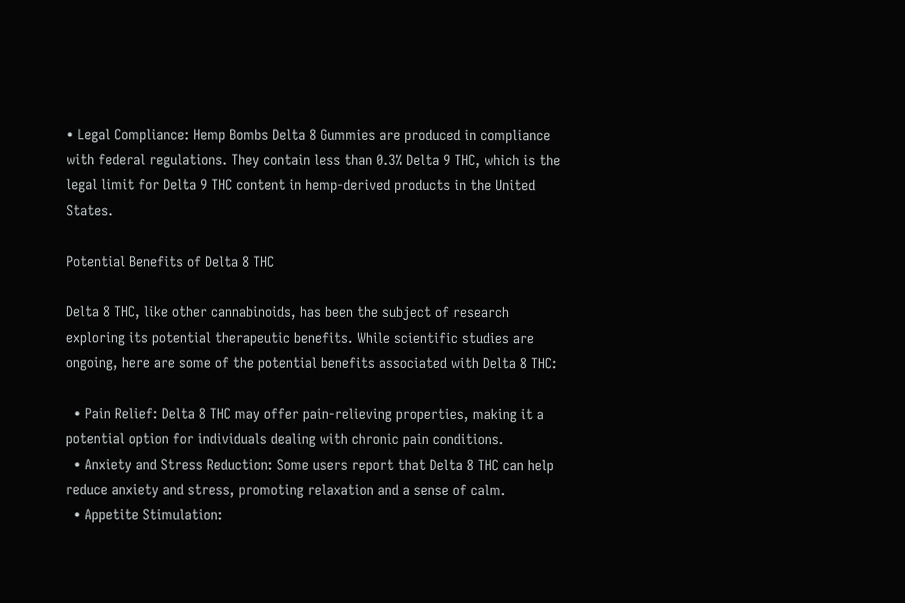• Legal Compliance: Hemp Bombs Delta 8 Gummies are produced in compliance with federal regulations. They contain less than 0.3% Delta 9 THC, which is the legal limit for Delta 9 THC content in hemp-derived products in the United States.

Potential Benefits of Delta 8 THC

Delta 8 THC, like other cannabinoids, has been the subject of research exploring its potential therapeutic benefits. While scientific studies are ongoing, here are some of the potential benefits associated with Delta 8 THC:

  • Pain Relief: Delta 8 THC may offer pain-relieving properties, making it a potential option for individuals dealing with chronic pain conditions.
  • Anxiety and Stress Reduction: Some users report that Delta 8 THC can help reduce anxiety and stress, promoting relaxation and a sense of calm.
  • Appetite Stimulation: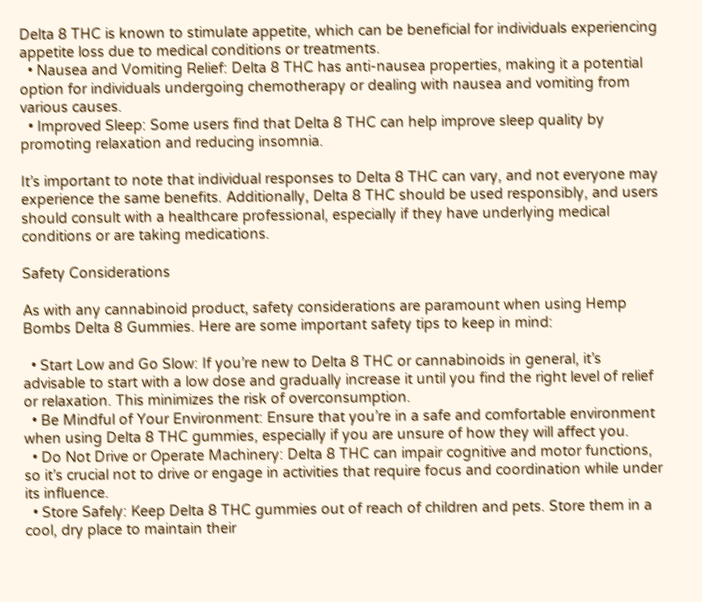Delta 8 THC is known to stimulate appetite, which can be beneficial for individuals experiencing appetite loss due to medical conditions or treatments.
  • Nausea and Vomiting Relief: Delta 8 THC has anti-nausea properties, making it a potential option for individuals undergoing chemotherapy or dealing with nausea and vomiting from various causes.
  • Improved Sleep: Some users find that Delta 8 THC can help improve sleep quality by promoting relaxation and reducing insomnia.

It’s important to note that individual responses to Delta 8 THC can vary, and not everyone may experience the same benefits. Additionally, Delta 8 THC should be used responsibly, and users should consult with a healthcare professional, especially if they have underlying medical conditions or are taking medications.

Safety Considerations

As with any cannabinoid product, safety considerations are paramount when using Hemp Bombs Delta 8 Gummies. Here are some important safety tips to keep in mind:

  • Start Low and Go Slow: If you’re new to Delta 8 THC or cannabinoids in general, it’s advisable to start with a low dose and gradually increase it until you find the right level of relief or relaxation. This minimizes the risk of overconsumption.
  • Be Mindful of Your Environment: Ensure that you’re in a safe and comfortable environment when using Delta 8 THC gummies, especially if you are unsure of how they will affect you.
  • Do Not Drive or Operate Machinery: Delta 8 THC can impair cognitive and motor functions, so it’s crucial not to drive or engage in activities that require focus and coordination while under its influence.
  • Store Safely: Keep Delta 8 THC gummies out of reach of children and pets. Store them in a cool, dry place to maintain their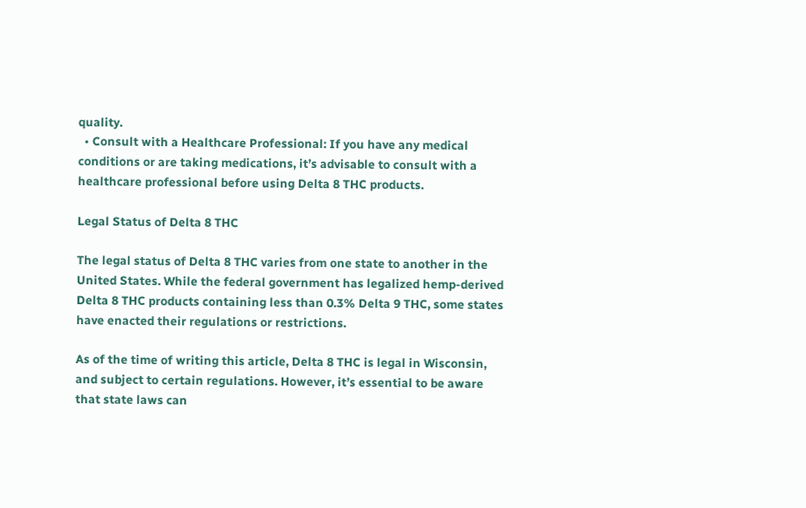quality.
  • Consult with a Healthcare Professional: If you have any medical conditions or are taking medications, it’s advisable to consult with a healthcare professional before using Delta 8 THC products.

Legal Status of Delta 8 THC

The legal status of Delta 8 THC varies from one state to another in the United States. While the federal government has legalized hemp-derived Delta 8 THC products containing less than 0.3% Delta 9 THC, some states have enacted their regulations or restrictions.

As of the time of writing this article, Delta 8 THC is legal in Wisconsin, and subject to certain regulations. However, it’s essential to be aware that state laws can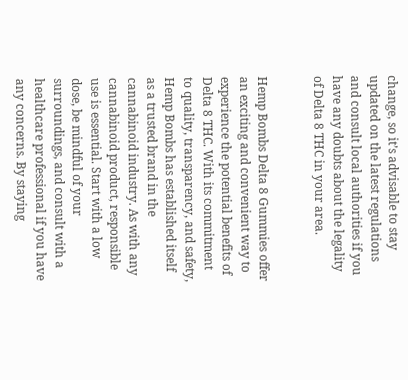change, so it’s advisable to stay updated on the latest regulations and consult local authorities if you have any doubts about the legality of Delta 8 THC in your area.


Hemp Bombs Delta 8 Gummies offer an exciting and convenient way to experience the potential benefits of Delta 8 THC. With its commitment to quality, transparency, and safety, Hemp Bombs has established itself as a trusted brand in the cannabinoid industry. As with any cannabinoid product, responsible use is essential. Start with a low dose, be mindful of your surroundings, and consult with a healthcare professional if you have any concerns. By staying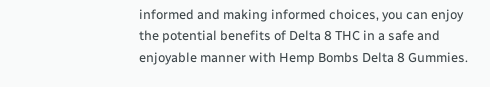informed and making informed choices, you can enjoy the potential benefits of Delta 8 THC in a safe and enjoyable manner with Hemp Bombs Delta 8 Gummies.